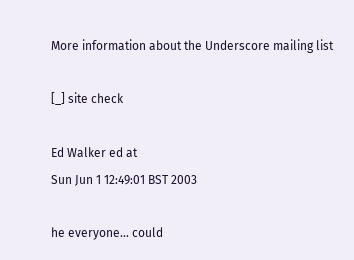More information about the Underscore mailing list

[_] site check

Ed Walker ed at
Sun Jun 1 12:49:01 BST 2003

he everyone... could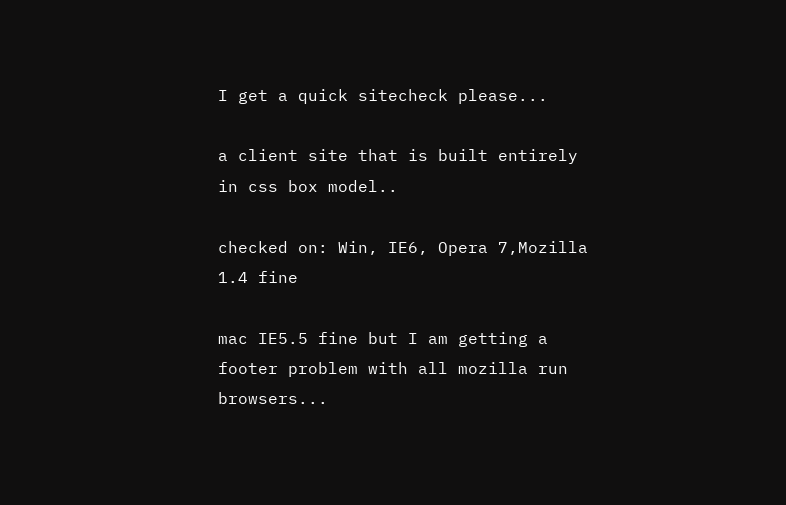I get a quick sitecheck please...

a client site that is built entirely in css box model..

checked on: Win, IE6, Opera 7,Mozilla 1.4 fine

mac IE5.5 fine but I am getting a footer problem with all mozilla run
browsers...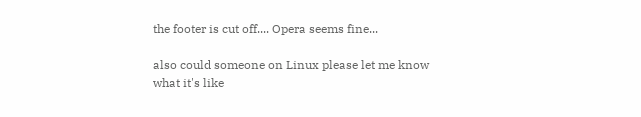the footer is cut off.... Opera seems fine...

also could someone on Linux please let me know what it's like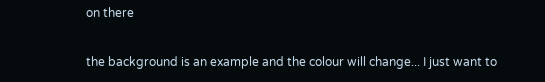on there

the background is an example and the colour will change... I just want to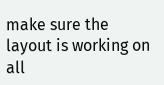make sure the layout is working on all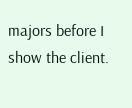majors before I show the client.